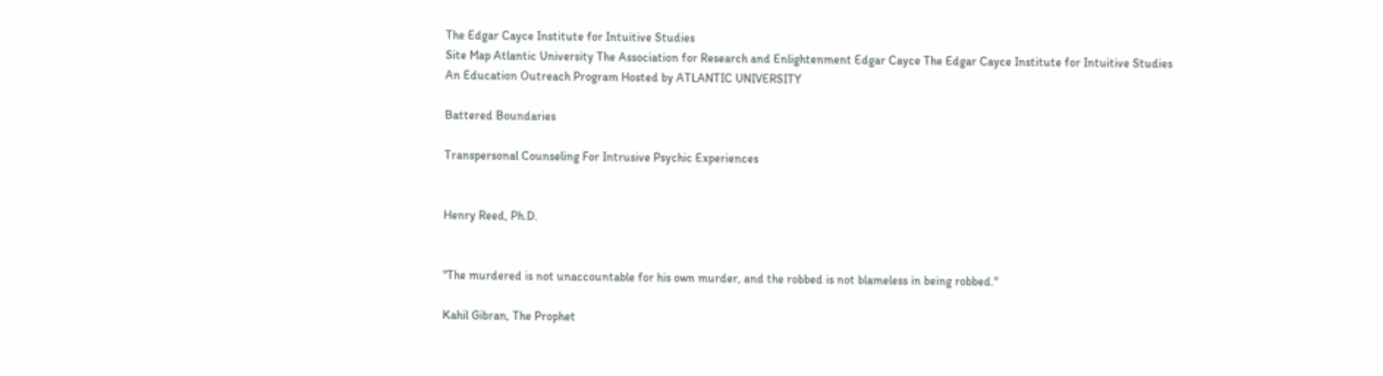The Edgar Cayce Institute for Intuitive Studies
Site Map Atlantic University The Association for Research and Enlightenment Edgar Cayce The Edgar Cayce Institute for Intuitive Studies
An Education Outreach Program Hosted by ATLANTIC UNIVERSITY

Battered Boundaries

Transpersonal Counseling For Intrusive Psychic Experiences


Henry Reed, Ph.D.


"The murdered is not unaccountable for his own murder, and the robbed is not blameless in being robbed."

Kahil Gibran, The Prophet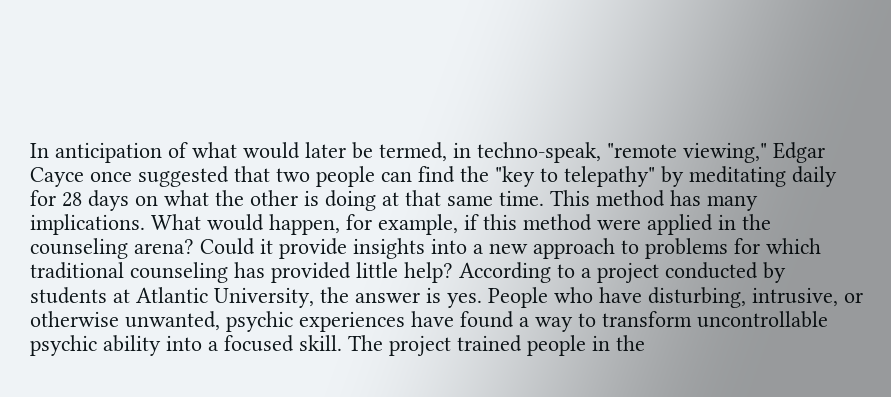In anticipation of what would later be termed, in techno-speak, "remote viewing," Edgar Cayce once suggested that two people can find the "key to telepathy" by meditating daily for 28 days on what the other is doing at that same time. This method has many implications. What would happen, for example, if this method were applied in the counseling arena? Could it provide insights into a new approach to problems for which traditional counseling has provided little help? According to a project conducted by students at Atlantic University, the answer is yes. People who have disturbing, intrusive, or otherwise unwanted, psychic experiences have found a way to transform uncontrollable psychic ability into a focused skill. The project trained people in the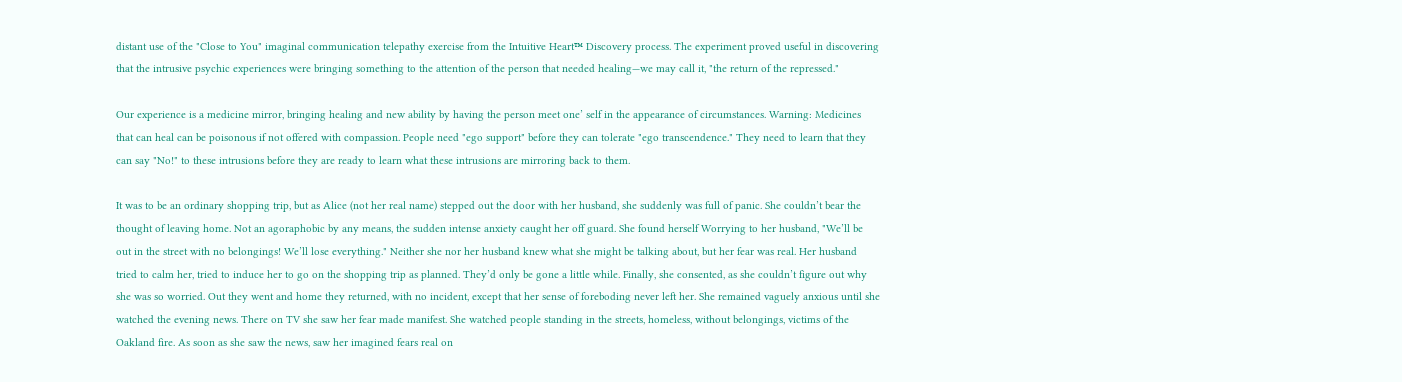distant use of the "Close to You" imaginal communication telepathy exercise from the Intuitive Heart™ Discovery process. The experiment proved useful in discovering that the intrusive psychic experiences were bringing something to the attention of the person that needed healing—we may call it, "the return of the repressed."

Our experience is a medicine mirror, bringing healing and new ability by having the person meet one’ self in the appearance of circumstances. Warning: Medicines that can heal can be poisonous if not offered with compassion. People need "ego support" before they can tolerate "ego transcendence." They need to learn that they can say "No!" to these intrusions before they are ready to learn what these intrusions are mirroring back to them.

It was to be an ordinary shopping trip, but as Alice (not her real name) stepped out the door with her husband, she suddenly was full of panic. She couldn’t bear the thought of leaving home. Not an agoraphobic by any means, the sudden intense anxiety caught her off guard. She found herself Worrying to her husband, "We’ll be out in the street with no belongings! We’ll lose everything." Neither she nor her husband knew what she might be talking about, but her fear was real. Her husband tried to calm her, tried to induce her to go on the shopping trip as planned. They’d only be gone a little while. Finally, she consented, as she couldn’t figure out why she was so worried. Out they went and home they returned, with no incident, except that her sense of foreboding never left her. She remained vaguely anxious until she watched the evening news. There on TV she saw her fear made manifest. She watched people standing in the streets, homeless, without belongings, victims of the Oakland fire. As soon as she saw the news, saw her imagined fears real on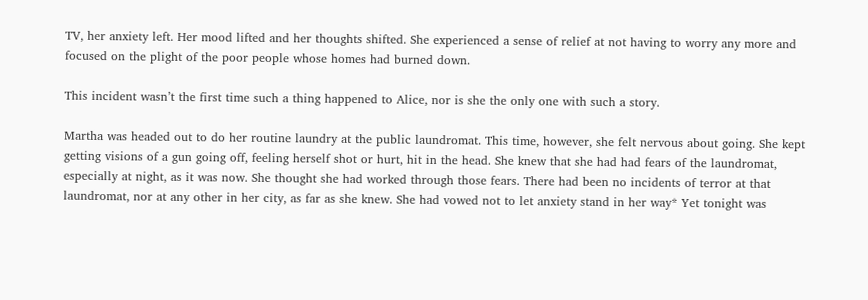TV, her anxiety left. Her mood lifted and her thoughts shifted. She experienced a sense of relief at not having to worry any more and focused on the plight of the poor people whose homes had burned down.

This incident wasn’t the first time such a thing happened to Alice, nor is she the only one with such a story.

Martha was headed out to do her routine laundry at the public laundromat. This time, however, she felt nervous about going. She kept getting visions of a gun going off, feeling herself shot or hurt, hit in the head. She knew that she had had fears of the laundromat, especially at night, as it was now. She thought she had worked through those fears. There had been no incidents of terror at that laundromat, nor at any other in her city, as far as she knew. She had vowed not to let anxiety stand in her way* Yet tonight was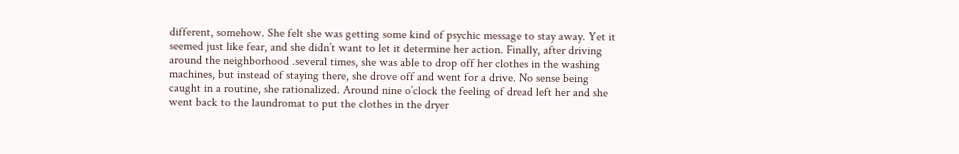different, somehow. She felt she was getting some kind of psychic message to stay away. Yet it seemed just like fear, and she didn’t want to let it determine her action. Finally, after driving around the neighborhood .several times, she was able to drop off her clothes in the washing machines, but instead of staying there, she drove off and went for a drive. No sense being caught in a routine, she rationalized. Around nine o’clock the feeling of dread left her and she went back to the laundromat to put the clothes in the dryer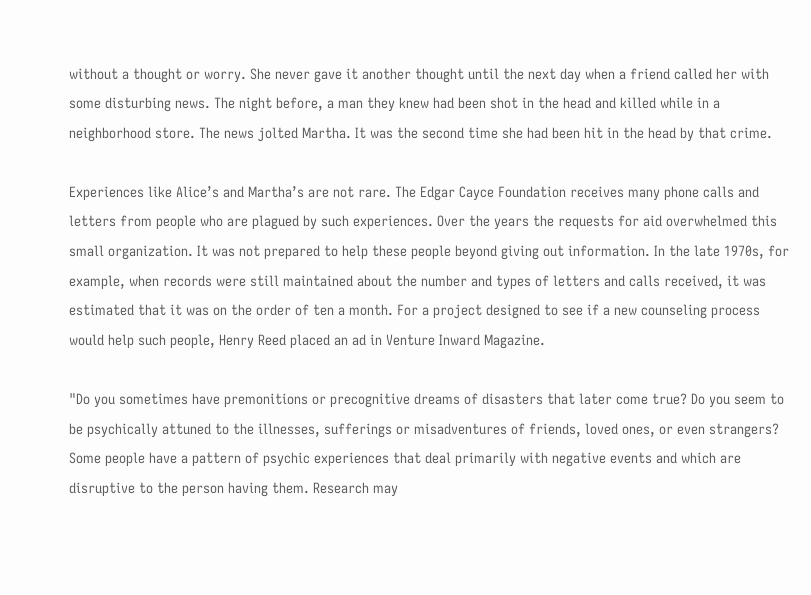without a thought or worry. She never gave it another thought until the next day when a friend called her with some disturbing news. The night before, a man they knew had been shot in the head and killed while in a neighborhood store. The news jolted Martha. It was the second time she had been hit in the head by that crime.

Experiences like Alice’s and Martha’s are not rare. The Edgar Cayce Foundation receives many phone calls and letters from people who are plagued by such experiences. Over the years the requests for aid overwhelmed this small organization. It was not prepared to help these people beyond giving out information. In the late 1970s, for example, when records were still maintained about the number and types of letters and calls received, it was estimated that it was on the order of ten a month. For a project designed to see if a new counseling process would help such people, Henry Reed placed an ad in Venture Inward Magazine.

"Do you sometimes have premonitions or precognitive dreams of disasters that later come true? Do you seem to be psychically attuned to the illnesses, sufferings or misadventures of friends, loved ones, or even strangers? Some people have a pattern of psychic experiences that deal primarily with negative events and which are disruptive to the person having them. Research may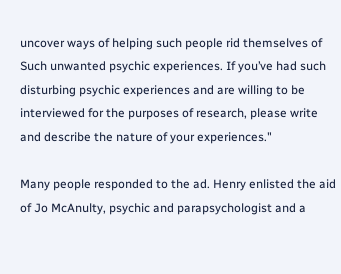uncover ways of helping such people rid themselves of Such unwanted psychic experiences. If you’ve had such disturbing psychic experiences and are willing to be interviewed for the purposes of research, please write and describe the nature of your experiences."

Many people responded to the ad. Henry enlisted the aid of Jo McAnulty, psychic and parapsychologist and a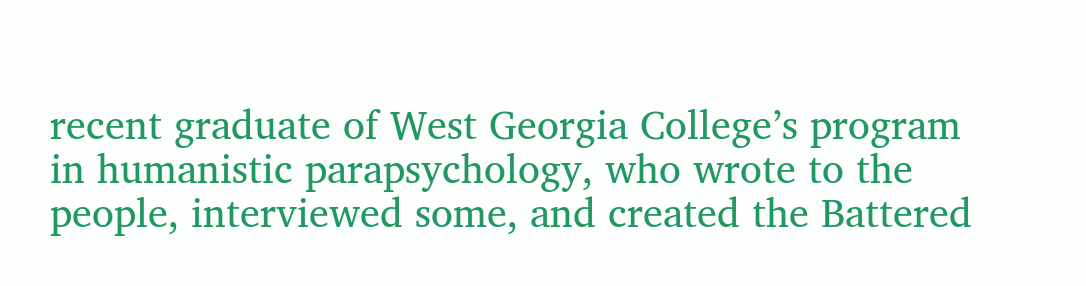recent graduate of West Georgia College’s program in humanistic parapsychology, who wrote to the people, interviewed some, and created the Battered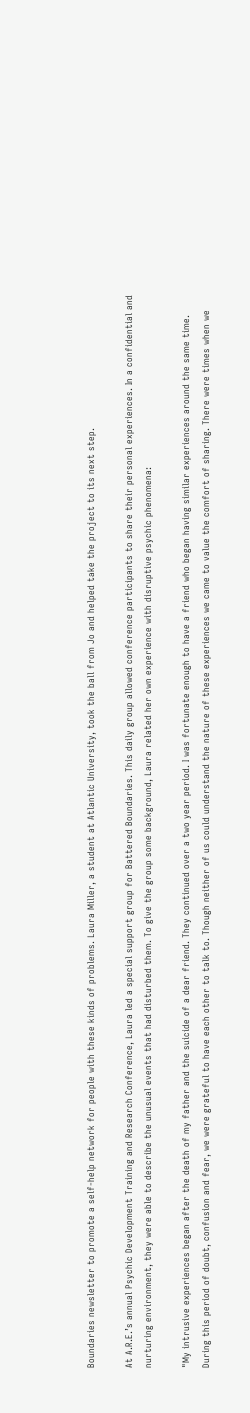Boundaries newsletter to promote a self-help network for people with these kinds of problems. Laura Miller, a student at Atlantic University, took the ball from Jo and helped take the project to its next step.

At A.R.E.’s annual Psychic Development Training and Research Conference, Laura led a special support group for Battered Boundaries. This daily group allowed conference participants to share their personal experiences. In a confidential and nurturing environment, they were able to describe the unusual events that had disturbed them. To give the group some background, Laura related her own experience with disruptive psychic phenomena:

"My intrusive experiences began after the death of my father and the suicide of a dear friend. They continued over a two year period. I was fortunate enough to have a friend who began having similar experiences around the same time. During this period of doubt, confusion and fear, we were grateful to have each other to talk to. Though neither of us could understand the nature of these experiences we came to value the comfort of sharing. There were times when we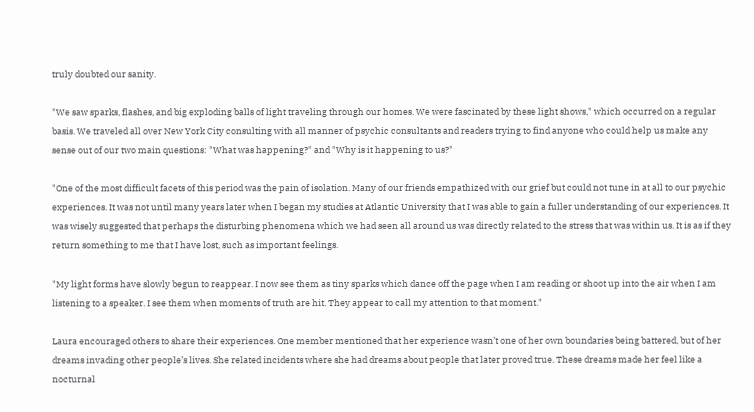truly doubted our sanity.

"We saw sparks, flashes, and big exploding balls of light traveling through our homes. We were fascinated by these light shows," which occurred on a regular basis. We traveled all over New York City consulting with all manner of psychic consultants and readers trying to find anyone who could help us make any sense out of our two main questions: "What was happening?" and "Why is it happening to us?"

"One of the most difficult facets of this period was the pain of isolation. Many of our friends empathized with our grief but could not tune in at all to our psychic experiences. It was not until many years later when I began my studies at Atlantic University that I was able to gain a fuller understanding of our experiences. It was wisely suggested that perhaps the disturbing phenomena which we had seen all around us was directly related to the stress that was within us. It is as if they return something to me that I have lost, such as important feelings.

"My light forms have slowly begun to reappear. I now see them as tiny sparks which dance off the page when I am reading or shoot up into the air when I am listening to a speaker. I see them when moments of truth are hit. They appear to call my attention to that moment."

Laura encouraged others to share their experiences. One member mentioned that her experience wasn’t one of her own boundaries being battered, but of her dreams invading other people’s lives. She related incidents where she had dreams about people that later proved true. These dreams made her feel like a nocturnal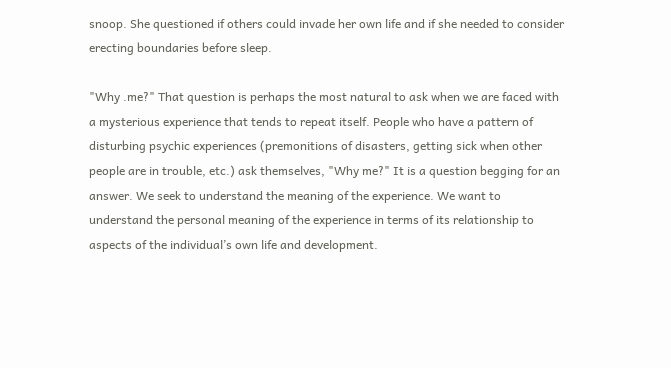snoop. She questioned if others could invade her own life and if she needed to consider erecting boundaries before sleep.

"Why .me?" That question is perhaps the most natural to ask when we are faced with a mysterious experience that tends to repeat itself. People who have a pattern of disturbing psychic experiences (premonitions of disasters, getting sick when other people are in trouble, etc.) ask themselves, "Why me?" It is a question begging for an answer. We seek to understand the meaning of the experience. We want to understand the personal meaning of the experience in terms of its relationship to aspects of the individual’s own life and development.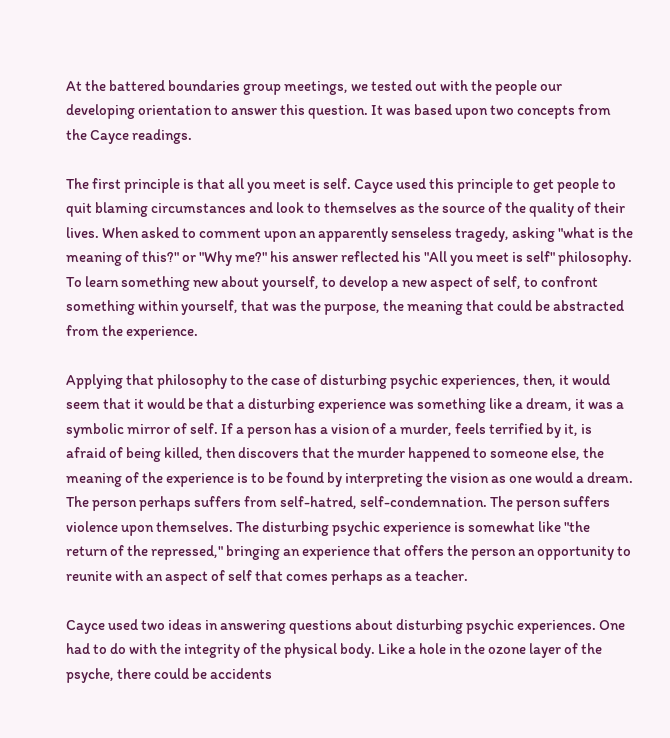At the battered boundaries group meetings, we tested out with the people our developing orientation to answer this question. It was based upon two concepts from the Cayce readings.

The first principle is that all you meet is self. Cayce used this principle to get people to quit blaming circumstances and look to themselves as the source of the quality of their lives. When asked to comment upon an apparently senseless tragedy, asking "what is the meaning of this?" or "Why me?" his answer reflected his "All you meet is self" philosophy. To learn something new about yourself, to develop a new aspect of self, to confront something within yourself, that was the purpose, the meaning that could be abstracted from the experience.

Applying that philosophy to the case of disturbing psychic experiences, then, it would seem that it would be that a disturbing experience was something like a dream, it was a symbolic mirror of self. If a person has a vision of a murder, feels terrified by it, is afraid of being killed, then discovers that the murder happened to someone else, the meaning of the experience is to be found by interpreting the vision as one would a dream. The person perhaps suffers from self-hatred, self-condemnation. The person suffers violence upon themselves. The disturbing psychic experience is somewhat like "the return of the repressed," bringing an experience that offers the person an opportunity to reunite with an aspect of self that comes perhaps as a teacher.

Cayce used two ideas in answering questions about disturbing psychic experiences. One had to do with the integrity of the physical body. Like a hole in the ozone layer of the psyche, there could be accidents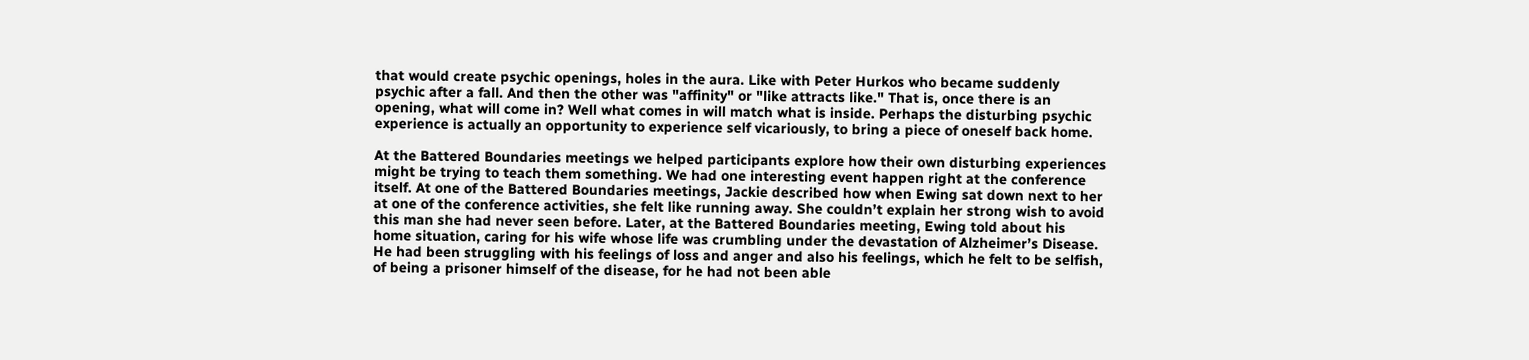that would create psychic openings, holes in the aura. Like with Peter Hurkos who became suddenly psychic after a fall. And then the other was "affinity" or "like attracts like." That is, once there is an opening, what will come in? Well what comes in will match what is inside. Perhaps the disturbing psychic experience is actually an opportunity to experience self vicariously, to bring a piece of oneself back home.

At the Battered Boundaries meetings we helped participants explore how their own disturbing experiences might be trying to teach them something. We had one interesting event happen right at the conference itself. At one of the Battered Boundaries meetings, Jackie described how when Ewing sat down next to her at one of the conference activities, she felt like running away. She couldn’t explain her strong wish to avoid this man she had never seen before. Later, at the Battered Boundaries meeting, Ewing told about his home situation, caring for his wife whose life was crumbling under the devastation of Alzheimer’s Disease. He had been struggling with his feelings of loss and anger and also his feelings, which he felt to be selfish, of being a prisoner himself of the disease, for he had not been able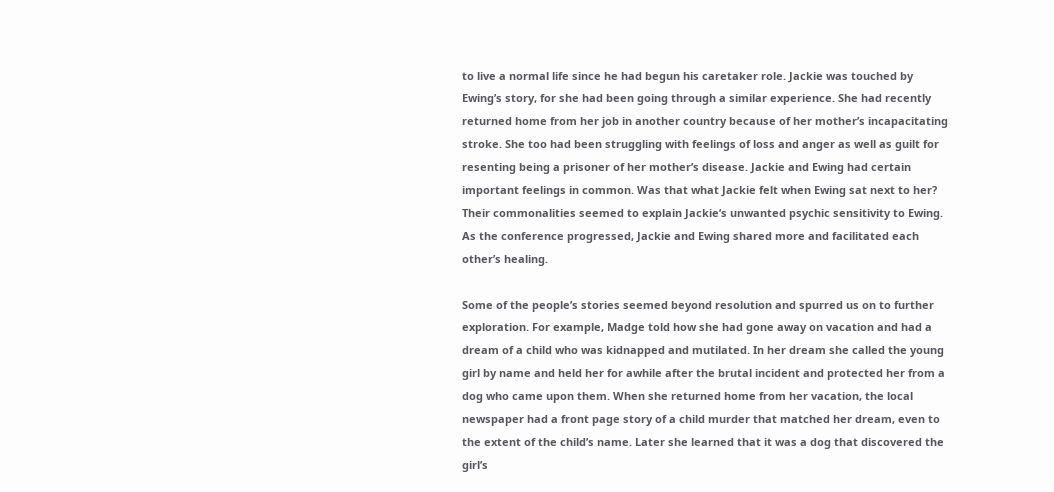to live a normal life since he had begun his caretaker role. Jackie was touched by Ewing’s story, for she had been going through a similar experience. She had recently returned home from her job in another country because of her mother’s incapacitating stroke. She too had been struggling with feelings of loss and anger as well as guilt for resenting being a prisoner of her mother’s disease. Jackie and Ewing had certain important feelings in common. Was that what Jackie felt when Ewing sat next to her? Their commonalities seemed to explain Jackie’s unwanted psychic sensitivity to Ewing. As the conference progressed, Jackie and Ewing shared more and facilitated each other’s healing.

Some of the people’s stories seemed beyond resolution and spurred us on to further exploration. For example, Madge told how she had gone away on vacation and had a dream of a child who was kidnapped and mutilated. In her dream she called the young girl by name and held her for awhile after the brutal incident and protected her from a dog who came upon them. When she returned home from her vacation, the local newspaper had a front page story of a child murder that matched her dream, even to the extent of the child’s name. Later she learned that it was a dog that discovered the girl’s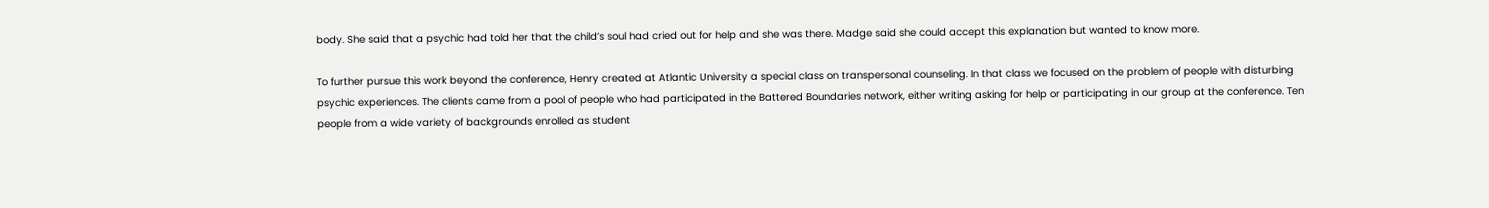body. She said that a psychic had told her that the child’s soul had cried out for help and she was there. Madge said she could accept this explanation but wanted to know more.

To further pursue this work beyond the conference, Henry created at Atlantic University a special class on transpersonal counseling. In that class we focused on the problem of people with disturbing psychic experiences. The clients came from a pool of people who had participated in the Battered Boundaries network, either writing asking for help or participating in our group at the conference. Ten people from a wide variety of backgrounds enrolled as student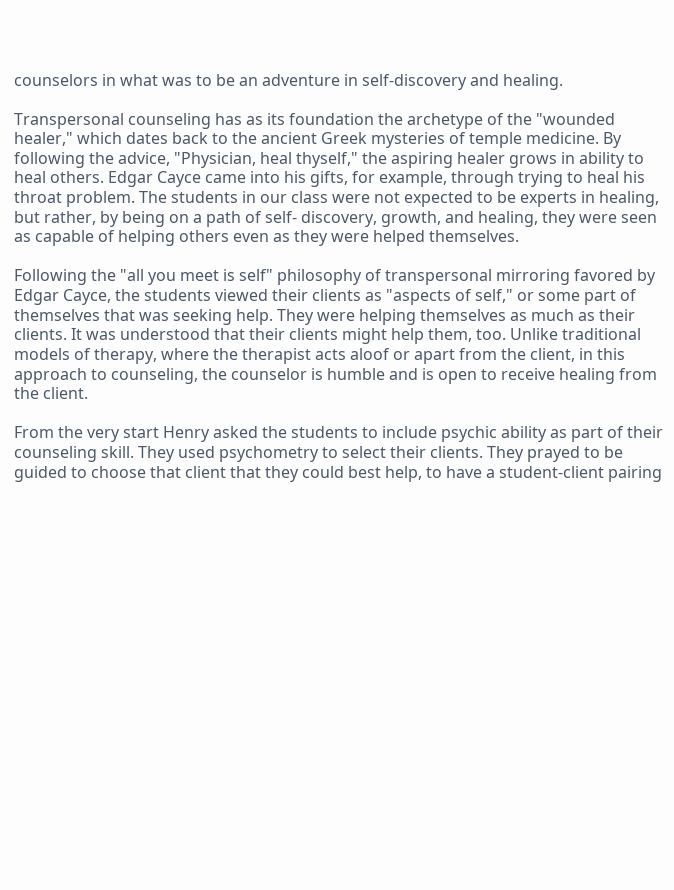counselors in what was to be an adventure in self-discovery and healing.

Transpersonal counseling has as its foundation the archetype of the "wounded healer," which dates back to the ancient Greek mysteries of temple medicine. By following the advice, "Physician, heal thyself," the aspiring healer grows in ability to heal others. Edgar Cayce came into his gifts, for example, through trying to heal his throat problem. The students in our class were not expected to be experts in healing, but rather, by being on a path of self- discovery, growth, and healing, they were seen as capable of helping others even as they were helped themselves.

Following the "all you meet is self" philosophy of transpersonal mirroring favored by Edgar Cayce, the students viewed their clients as "aspects of self," or some part of themselves that was seeking help. They were helping themselves as much as their clients. It was understood that their clients might help them, too. Unlike traditional models of therapy, where the therapist acts aloof or apart from the client, in this approach to counseling, the counselor is humble and is open to receive healing from the client.

From the very start Henry asked the students to include psychic ability as part of their counseling skill. They used psychometry to select their clients. They prayed to be guided to choose that client that they could best help, to have a student-client pairing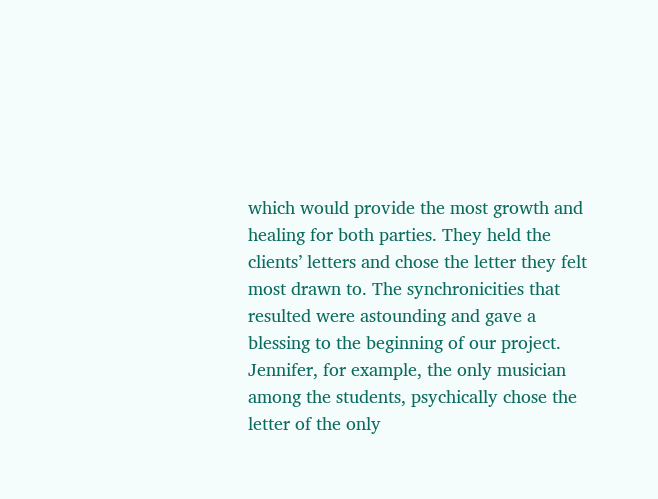which would provide the most growth and healing for both parties. They held the clients’ letters and chose the letter they felt most drawn to. The synchronicities that resulted were astounding and gave a blessing to the beginning of our project. Jennifer, for example, the only musician among the students, psychically chose the letter of the only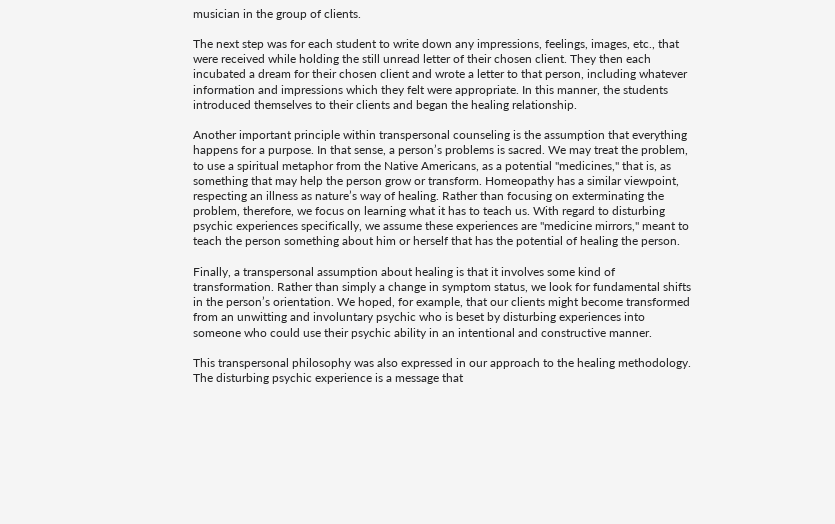musician in the group of clients.

The next step was for each student to write down any impressions, feelings, images, etc., that were received while holding the still unread letter of their chosen client. They then each incubated a dream for their chosen client and wrote a letter to that person, including whatever information and impressions which they felt were appropriate. In this manner, the students introduced themselves to their clients and began the healing relationship.

Another important principle within transpersonal counseling is the assumption that everything happens for a purpose. In that sense, a person’s problems is sacred. We may treat the problem, to use a spiritual metaphor from the Native Americans, as a potential "medicines," that is, as something that may help the person grow or transform. Homeopathy has a similar viewpoint, respecting an illness as nature’s way of healing. Rather than focusing on exterminating the problem, therefore, we focus on learning what it has to teach us. With regard to disturbing psychic experiences specifically, we assume these experiences are "medicine mirrors," meant to teach the person something about him or herself that has the potential of healing the person.

Finally, a transpersonal assumption about healing is that it involves some kind of transformation. Rather than simply a change in symptom status, we look for fundamental shifts in the person’s orientation. We hoped, for example, that our clients might become transformed from an unwitting and involuntary psychic who is beset by disturbing experiences into someone who could use their psychic ability in an intentional and constructive manner.

This transpersonal philosophy was also expressed in our approach to the healing methodology. The disturbing psychic experience is a message that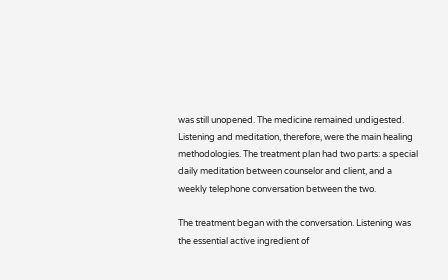was still unopened. The medicine remained undigested. Listening and meditation, therefore, were the main healing methodologies. The treatment plan had two parts: a special daily meditation between counselor and client, and a weekly telephone conversation between the two.

The treatment began with the conversation. Listening was the essential active ingredient of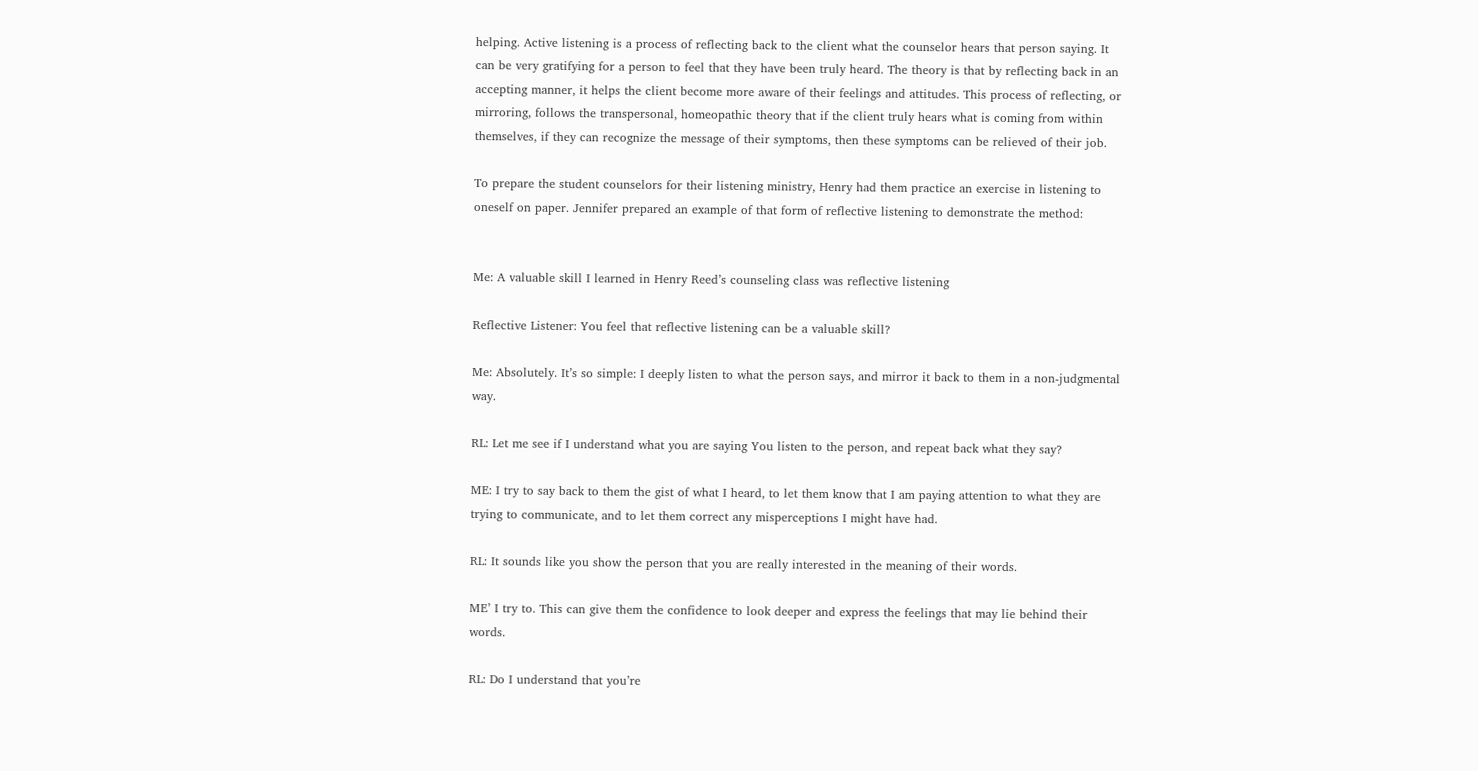helping. Active listening is a process of reflecting back to the client what the counselor hears that person saying. It can be very gratifying for a person to feel that they have been truly heard. The theory is that by reflecting back in an accepting manner, it helps the client become more aware of their feelings and attitudes. This process of reflecting, or mirroring, follows the transpersonal, homeopathic theory that if the client truly hears what is coming from within themselves, if they can recognize the message of their symptoms, then these symptoms can be relieved of their job.

To prepare the student counselors for their listening ministry, Henry had them practice an exercise in listening to oneself on paper. Jennifer prepared an example of that form of reflective listening to demonstrate the method:


Me: A valuable skill I learned in Henry Reed’s counseling class was reflective listening

Reflective Listener: You feel that reflective listening can be a valuable skill?

Me: Absolutely. It’s so simple: I deeply listen to what the person says, and mirror it back to them in a non-judgmental way.

RL: Let me see if I understand what you are saying You listen to the person, and repeat back what they say?

ME: I try to say back to them the gist of what I heard, to let them know that I am paying attention to what they are trying to communicate, and to let them correct any misperceptions I might have had.

RL: It sounds like you show the person that you are really interested in the meaning of their words.

ME’ I try to. This can give them the confidence to look deeper and express the feelings that may lie behind their words.

RL: Do I understand that you’re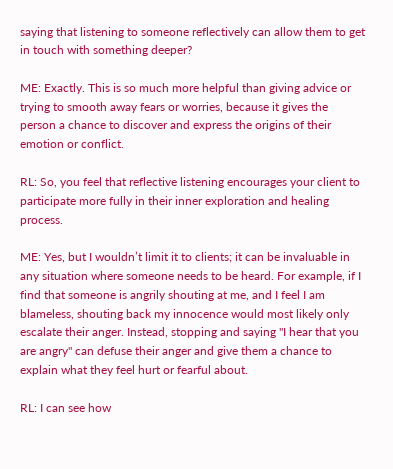saying that listening to someone reflectively can allow them to get in touch with something deeper?

ME: Exactly. This is so much more helpful than giving advice or trying to smooth away fears or worries, because it gives the person a chance to discover and express the origins of their emotion or conflict.

RL: So, you feel that reflective listening encourages your client to participate more fully in their inner exploration and healing process.

ME: Yes, but I wouldn’t limit it to clients; it can be invaluable in any situation where someone needs to be heard. For example, if I find that someone is angrily shouting at me, and I feel I am blameless, shouting back my innocence would most likely only escalate their anger. Instead, stopping and saying "I hear that you are angry" can defuse their anger and give them a chance to explain what they feel hurt or fearful about.

RL: I can see how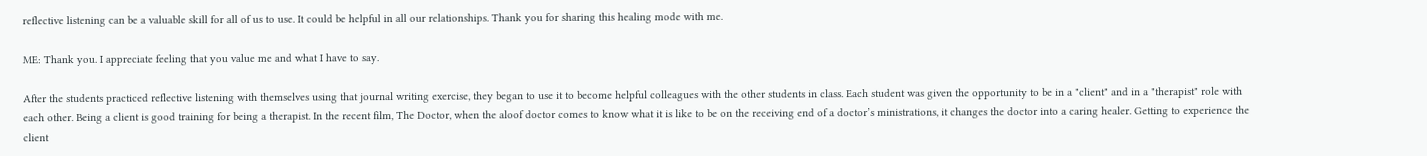reflective listening can be a valuable skill for all of us to use. It could be helpful in all our relationships. Thank you for sharing this healing mode with me.

ME: Thank you. I appreciate feeling that you value me and what I have to say.

After the students practiced reflective listening with themselves using that journal writing exercise, they began to use it to become helpful colleagues with the other students in class. Each student was given the opportunity to be in a "client" and in a "therapist" role with each other. Being a client is good training for being a therapist. In the recent film, The Doctor, when the aloof doctor comes to know what it is like to be on the receiving end of a doctor’s ministrations, it changes the doctor into a caring healer. Getting to experience the client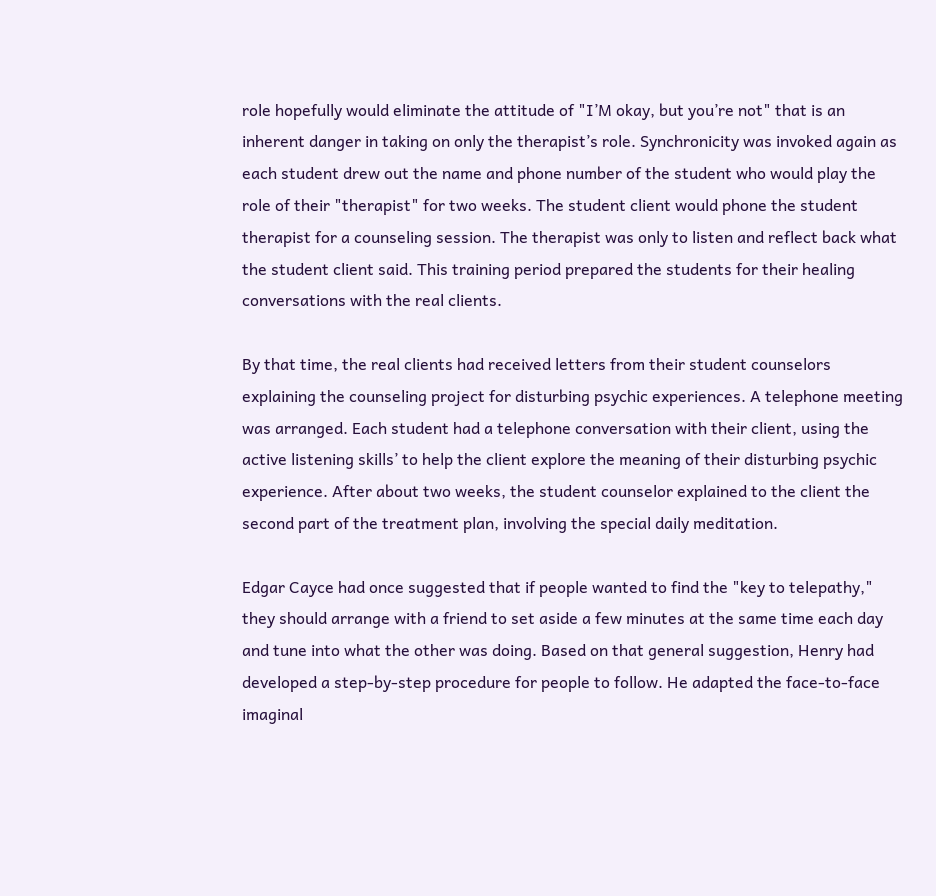role hopefully would eliminate the attitude of "I’M okay, but you’re not" that is an inherent danger in taking on only the therapist’s role. Synchronicity was invoked again as each student drew out the name and phone number of the student who would play the role of their "therapist" for two weeks. The student client would phone the student therapist for a counseling session. The therapist was only to listen and reflect back what the student client said. This training period prepared the students for their healing conversations with the real clients.

By that time, the real clients had received letters from their student counselors explaining the counseling project for disturbing psychic experiences. A telephone meeting was arranged. Each student had a telephone conversation with their client, using the active listening skills’ to help the client explore the meaning of their disturbing psychic experience. After about two weeks, the student counselor explained to the client the second part of the treatment plan, involving the special daily meditation.

Edgar Cayce had once suggested that if people wanted to find the "key to telepathy," they should arrange with a friend to set aside a few minutes at the same time each day and tune into what the other was doing. Based on that general suggestion, Henry had developed a step-by-step procedure for people to follow. He adapted the face-to-face imaginal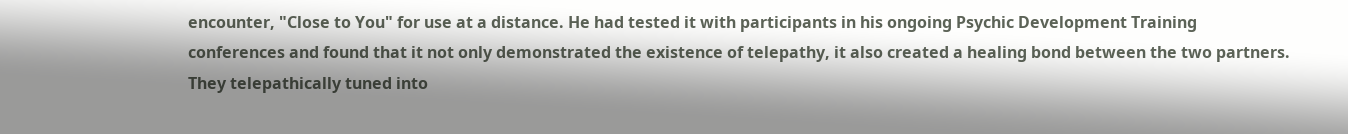encounter, "Close to You" for use at a distance. He had tested it with participants in his ongoing Psychic Development Training conferences and found that it not only demonstrated the existence of telepathy, it also created a healing bond between the two partners. They telepathically tuned into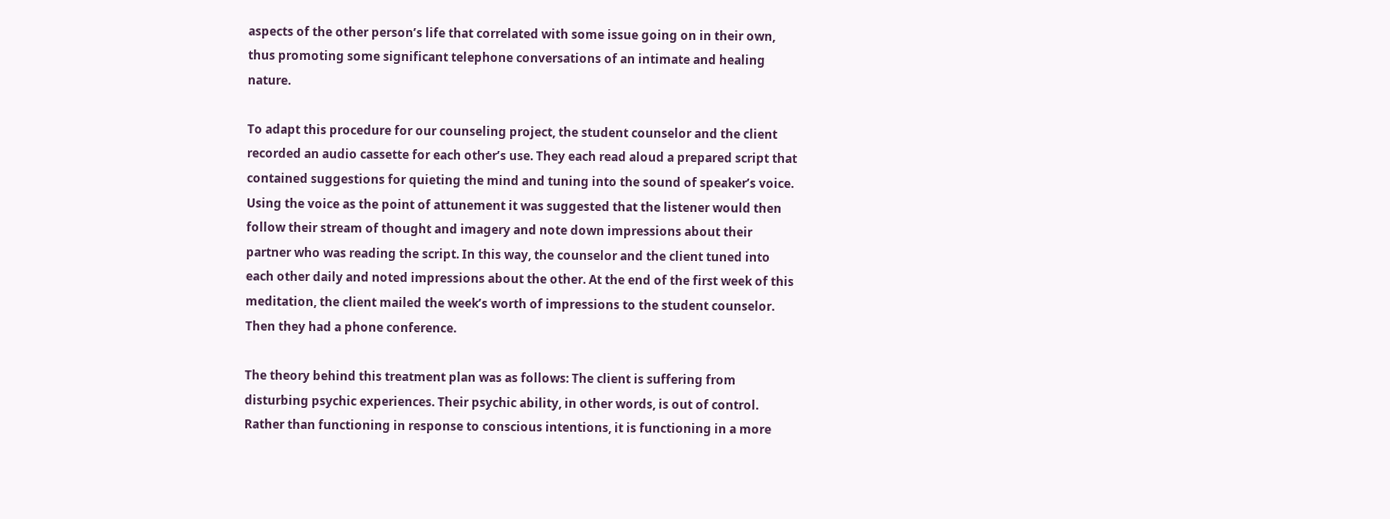aspects of the other person’s life that correlated with some issue going on in their own, thus promoting some significant telephone conversations of an intimate and healing nature.

To adapt this procedure for our counseling project, the student counselor and the client recorded an audio cassette for each other’s use. They each read aloud a prepared script that contained suggestions for quieting the mind and tuning into the sound of speaker’s voice. Using the voice as the point of attunement it was suggested that the listener would then follow their stream of thought and imagery and note down impressions about their partner who was reading the script. In this way, the counselor and the client tuned into each other daily and noted impressions about the other. At the end of the first week of this meditation, the client mailed the week’s worth of impressions to the student counselor. Then they had a phone conference.

The theory behind this treatment plan was as follows: The client is suffering from disturbing psychic experiences. Their psychic ability, in other words, is out of control. Rather than functioning in response to conscious intentions, it is functioning in a more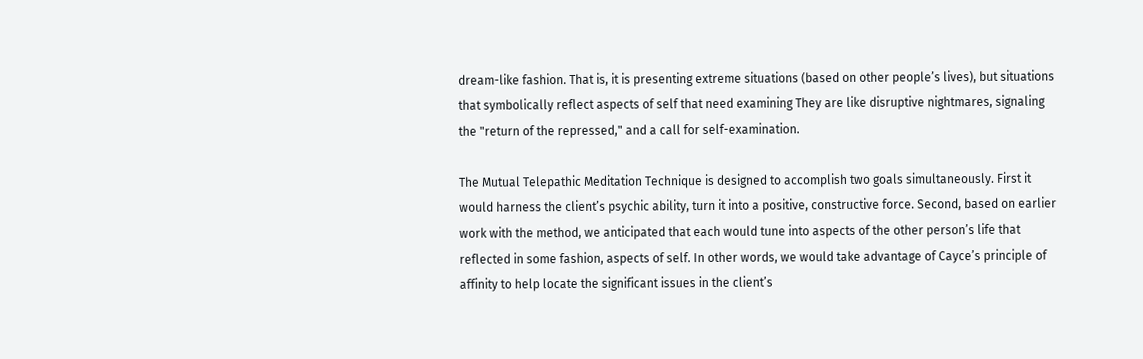dream-like fashion. That is, it is presenting extreme situations (based on other people’s lives), but situations that symbolically reflect aspects of self that need examining They are like disruptive nightmares, signaling the "return of the repressed," and a call for self-examination.

The Mutual Telepathic Meditation Technique is designed to accomplish two goals simultaneously. First it would harness the client’s psychic ability, turn it into a positive, constructive force. Second, based on earlier work with the method, we anticipated that each would tune into aspects of the other person’s life that reflected in some fashion, aspects of self. In other words, we would take advantage of Cayce’s principle of affinity to help locate the significant issues in the client’s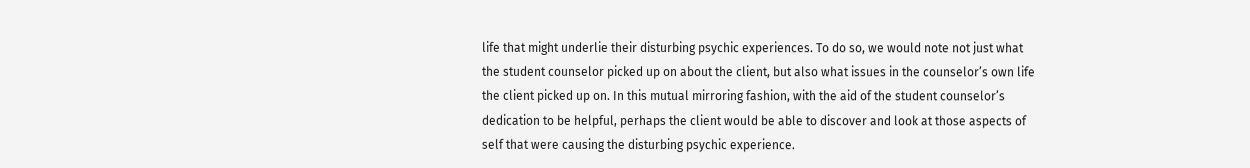life that might underlie their disturbing psychic experiences. To do so, we would note not just what the student counselor picked up on about the client, but also what issues in the counselor’s own life the client picked up on. In this mutual mirroring fashion, with the aid of the student counselor’s dedication to be helpful, perhaps the client would be able to discover and look at those aspects of self that were causing the disturbing psychic experience.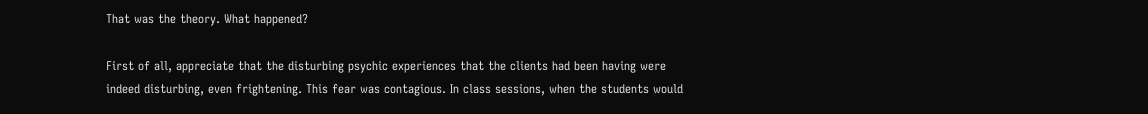That was the theory. What happened?

First of all, appreciate that the disturbing psychic experiences that the clients had been having were indeed disturbing, even frightening. This fear was contagious. In class sessions, when the students would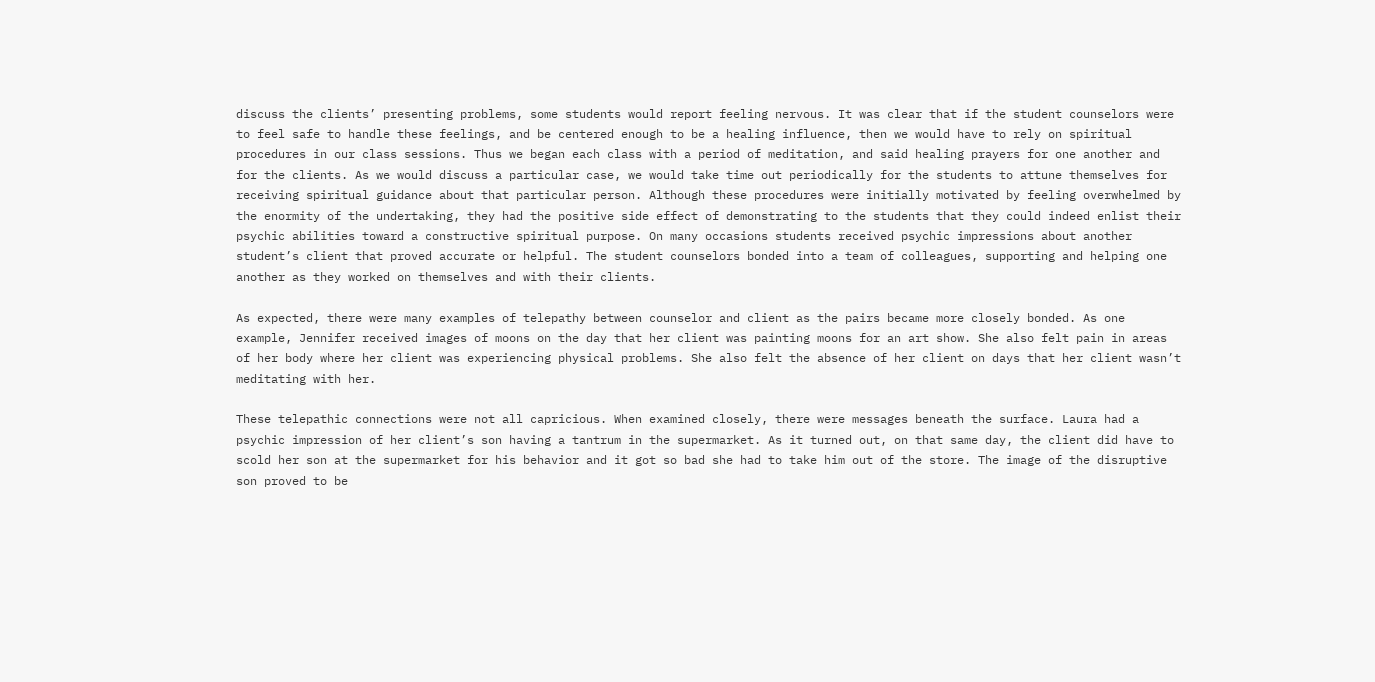discuss the clients’ presenting problems, some students would report feeling nervous. It was clear that if the student counselors were to feel safe to handle these feelings, and be centered enough to be a healing influence, then we would have to rely on spiritual procedures in our class sessions. Thus we began each class with a period of meditation, and said healing prayers for one another and for the clients. As we would discuss a particular case, we would take time out periodically for the students to attune themselves for receiving spiritual guidance about that particular person. Although these procedures were initially motivated by feeling overwhelmed by the enormity of the undertaking, they had the positive side effect of demonstrating to the students that they could indeed enlist their psychic abilities toward a constructive spiritual purpose. On many occasions students received psychic impressions about another student’s client that proved accurate or helpful. The student counselors bonded into a team of colleagues, supporting and helping one another as they worked on themselves and with their clients.

As expected, there were many examples of telepathy between counselor and client as the pairs became more closely bonded. As one example, Jennifer received images of moons on the day that her client was painting moons for an art show. She also felt pain in areas of her body where her client was experiencing physical problems. She also felt the absence of her client on days that her client wasn’t meditating with her.

These telepathic connections were not all capricious. When examined closely, there were messages beneath the surface. Laura had a psychic impression of her client’s son having a tantrum in the supermarket. As it turned out, on that same day, the client did have to scold her son at the supermarket for his behavior and it got so bad she had to take him out of the store. The image of the disruptive son proved to be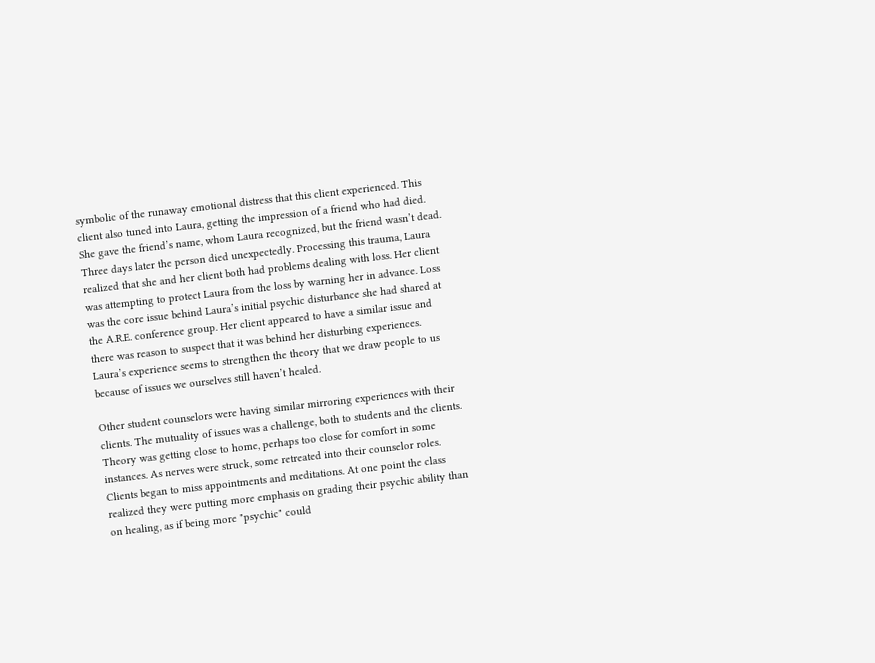symbolic of the runaway emotional distress that this client experienced. This client also tuned into Laura, getting the impression of a friend who had died. She gave the friend’s name, whom Laura recognized, but the friend wasn’t dead. Three days later the person died unexpectedly. Processing this trauma, Laura realized that she and her client both had problems dealing with loss. Her client was attempting to protect Laura from the loss by warning her in advance. Loss was the core issue behind Laura’s initial psychic disturbance she had shared at the A.R.E. conference group. Her client appeared to have a similar issue and there was reason to suspect that it was behind her disturbing experiences. Laura’s experience seems to strengthen the theory that we draw people to us because of issues we ourselves still haven’t healed.

Other student counselors were having similar mirroring experiences with their clients. The mutuality of issues was a challenge, both to students and the clients. Theory was getting close to home, perhaps too close for comfort in some instances. As nerves were struck, some retreated into their counselor roles. Clients began to miss appointments and meditations. At one point the class realized they were putting more emphasis on grading their psychic ability than on healing, as if being more "psychic" could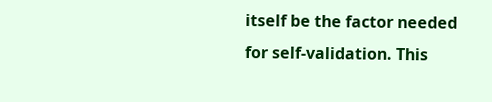itself be the factor needed for self-validation. This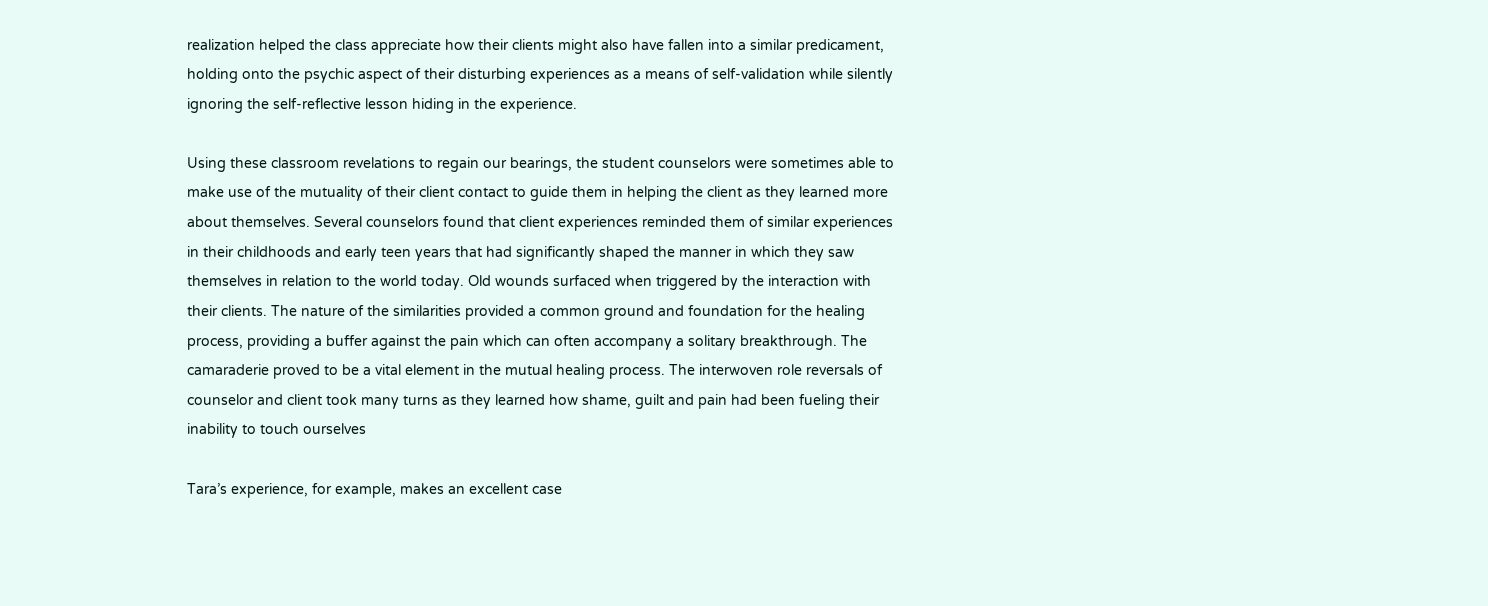realization helped the class appreciate how their clients might also have fallen into a similar predicament, holding onto the psychic aspect of their disturbing experiences as a means of self-validation while silently ignoring the self-reflective lesson hiding in the experience.

Using these classroom revelations to regain our bearings, the student counselors were sometimes able to make use of the mutuality of their client contact to guide them in helping the client as they learned more about themselves. Several counselors found that client experiences reminded them of similar experiences in their childhoods and early teen years that had significantly shaped the manner in which they saw themselves in relation to the world today. Old wounds surfaced when triggered by the interaction with their clients. The nature of the similarities provided a common ground and foundation for the healing process, providing a buffer against the pain which can often accompany a solitary breakthrough. The camaraderie proved to be a vital element in the mutual healing process. The interwoven role reversals of counselor and client took many turns as they learned how shame, guilt and pain had been fueling their inability to touch ourselves

Tara’s experience, for example, makes an excellent case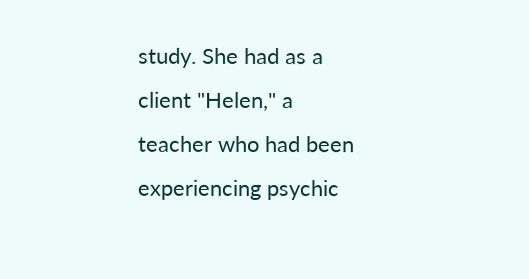study. She had as a client "Helen," a teacher who had been experiencing psychic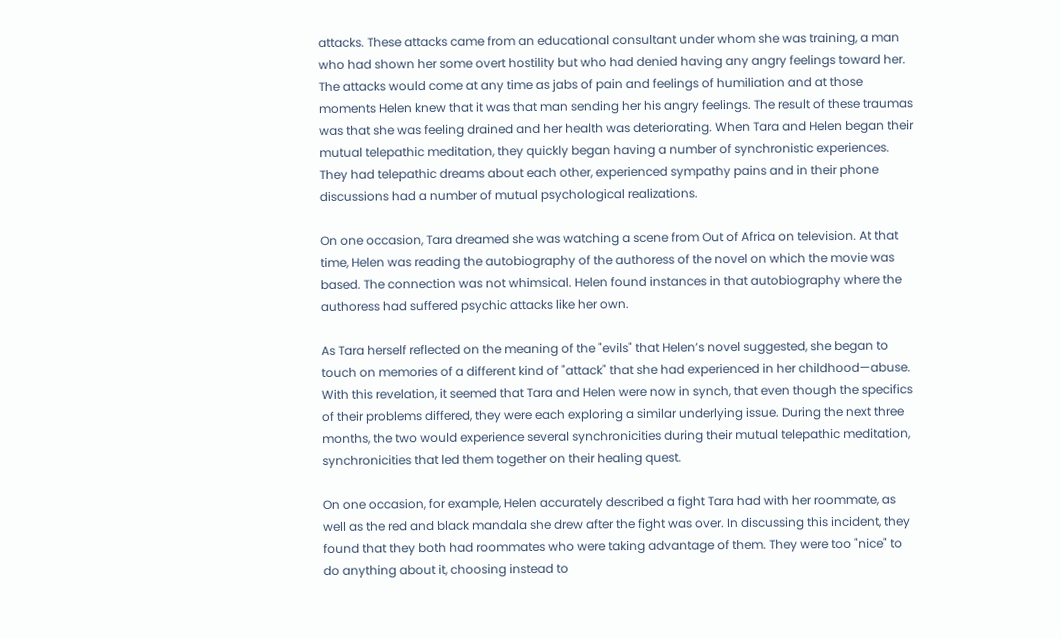attacks. These attacks came from an educational consultant under whom she was training, a man who had shown her some overt hostility but who had denied having any angry feelings toward her. The attacks would come at any time as jabs of pain and feelings of humiliation and at those moments Helen knew that it was that man sending her his angry feelings. The result of these traumas was that she was feeling drained and her health was deteriorating. When Tara and Helen began their mutual telepathic meditation, they quickly began having a number of synchronistic experiences. They had telepathic dreams about each other, experienced sympathy pains and in their phone discussions had a number of mutual psychological realizations.

On one occasion, Tara dreamed she was watching a scene from Out of Africa on television. At that time, Helen was reading the autobiography of the authoress of the novel on which the movie was based. The connection was not whimsical. Helen found instances in that autobiography where the authoress had suffered psychic attacks like her own.

As Tara herself reflected on the meaning of the "evils" that Helen’s novel suggested, she began to touch on memories of a different kind of "attack" that she had experienced in her childhood—abuse. With this revelation, it seemed that Tara and Helen were now in synch, that even though the specifics of their problems differed, they were each exploring a similar underlying issue. During the next three months, the two would experience several synchronicities during their mutual telepathic meditation, synchronicities that led them together on their healing quest.

On one occasion, for example, Helen accurately described a fight Tara had with her roommate, as well as the red and black mandala she drew after the fight was over. In discussing this incident, they found that they both had roommates who were taking advantage of them. They were too "nice" to do anything about it, choosing instead to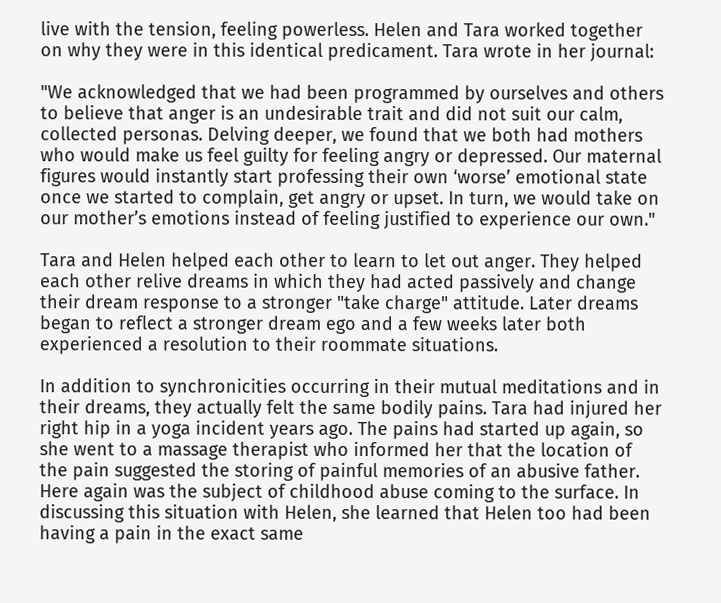live with the tension, feeling powerless. Helen and Tara worked together on why they were in this identical predicament. Tara wrote in her journal:

"We acknowledged that we had been programmed by ourselves and others to believe that anger is an undesirable trait and did not suit our calm, collected personas. Delving deeper, we found that we both had mothers who would make us feel guilty for feeling angry or depressed. Our maternal figures would instantly start professing their own ‘worse’ emotional state once we started to complain, get angry or upset. In turn, we would take on our mother’s emotions instead of feeling justified to experience our own."

Tara and Helen helped each other to learn to let out anger. They helped each other relive dreams in which they had acted passively and change their dream response to a stronger "take charge" attitude. Later dreams began to reflect a stronger dream ego and a few weeks later both experienced a resolution to their roommate situations.

In addition to synchronicities occurring in their mutual meditations and in their dreams, they actually felt the same bodily pains. Tara had injured her right hip in a yoga incident years ago. The pains had started up again, so she went to a massage therapist who informed her that the location of the pain suggested the storing of painful memories of an abusive father. Here again was the subject of childhood abuse coming to the surface. In discussing this situation with Helen, she learned that Helen too had been having a pain in the exact same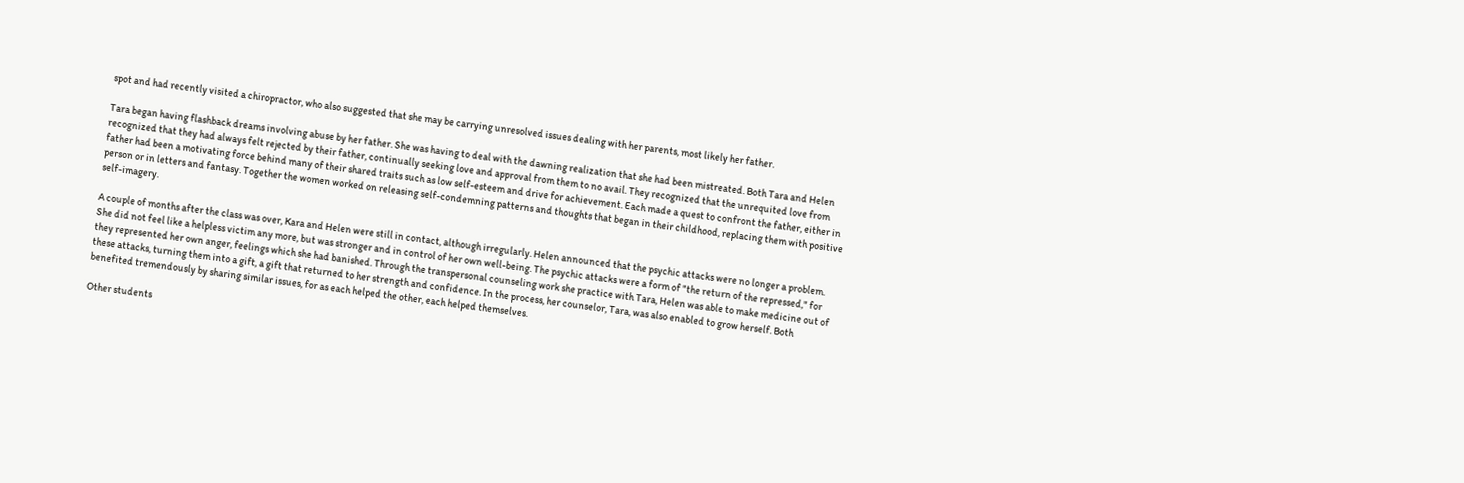spot and had recently visited a chiropractor, who also suggested that she may be carrying unresolved issues dealing with her parents, most likely her father.

Tara began having flashback dreams involving abuse by her father. She was having to deal with the dawning realization that she had been mistreated. Both Tara and Helen recognized that they had always felt rejected by their father, continually seeking love and approval from them to no avail. They recognized that the unrequited love from father had been a motivating force behind many of their shared traits such as low self-esteem and drive for achievement. Each made a quest to confront the father, either in person or in letters and fantasy. Together the women worked on releasing self-condemning patterns and thoughts that began in their childhood, replacing them with positive self-imagery.

A couple of months after the class was over, Kara and Helen were still in contact, although irregularly. Helen announced that the psychic attacks were no longer a problem. She did not feel like a helpless victim any more, but was stronger and in control of her own well-being. The psychic attacks were a form of "the return of the repressed," for they represented her own anger, feelings which she had banished. Through the transpersonal counseling work she practice with Tara, Helen was able to make medicine out of these attacks, turning them into a gift, a gift that returned to her strength and confidence. In the process, her counselor, Tara, was also enabled to grow herself. Both benefited tremendously by sharing similar issues, for as each helped the other, each helped themselves.

Other students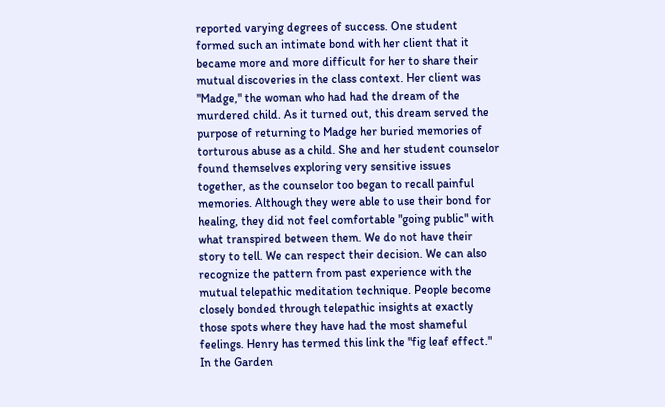reported varying degrees of success. One student formed such an intimate bond with her client that it became more and more difficult for her to share their mutual discoveries in the class context. Her client was "Madge," the woman who had had the dream of the murdered child. As it turned out, this dream served the purpose of returning to Madge her buried memories of torturous abuse as a child. She and her student counselor found themselves exploring very sensitive issues together, as the counselor too began to recall painful memories. Although they were able to use their bond for healing, they did not feel comfortable "going public" with what transpired between them. We do not have their story to tell. We can respect their decision. We can also recognize the pattern from past experience with the mutual telepathic meditation technique. People become closely bonded through telepathic insights at exactly those spots where they have had the most shameful feelings. Henry has termed this link the "fig leaf effect." In the Garden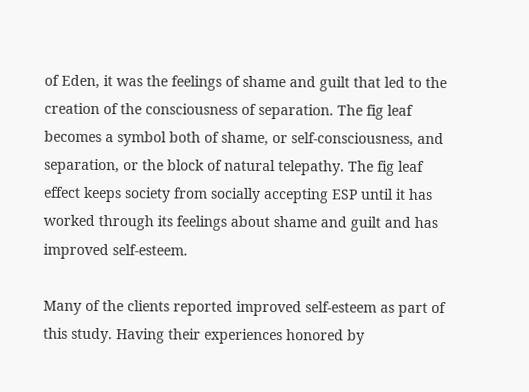of Eden, it was the feelings of shame and guilt that led to the creation of the consciousness of separation. The fig leaf becomes a symbol both of shame, or self-consciousness, and separation, or the block of natural telepathy. The fig leaf effect keeps society from socially accepting ESP until it has worked through its feelings about shame and guilt and has improved self-esteem.

Many of the clients reported improved self-esteem as part of this study. Having their experiences honored by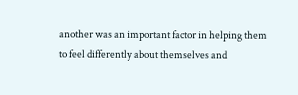another was an important factor in helping them to feel differently about themselves and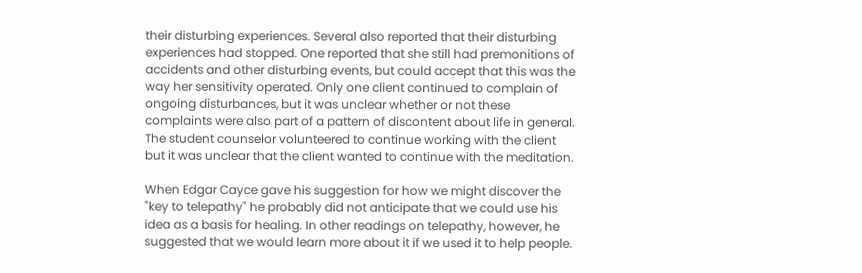their disturbing experiences. Several also reported that their disturbing experiences had stopped. One reported that she still had premonitions of accidents and other disturbing events, but could accept that this was the way her sensitivity operated. Only one client continued to complain of ongoing disturbances, but it was unclear whether or not these complaints were also part of a pattern of discontent about life in general. The student counselor volunteered to continue working with the client but it was unclear that the client wanted to continue with the meditation.

When Edgar Cayce gave his suggestion for how we might discover the "key to telepathy" he probably did not anticipate that we could use his idea as a basis for healing. In other readings on telepathy, however, he suggested that we would learn more about it if we used it to help people.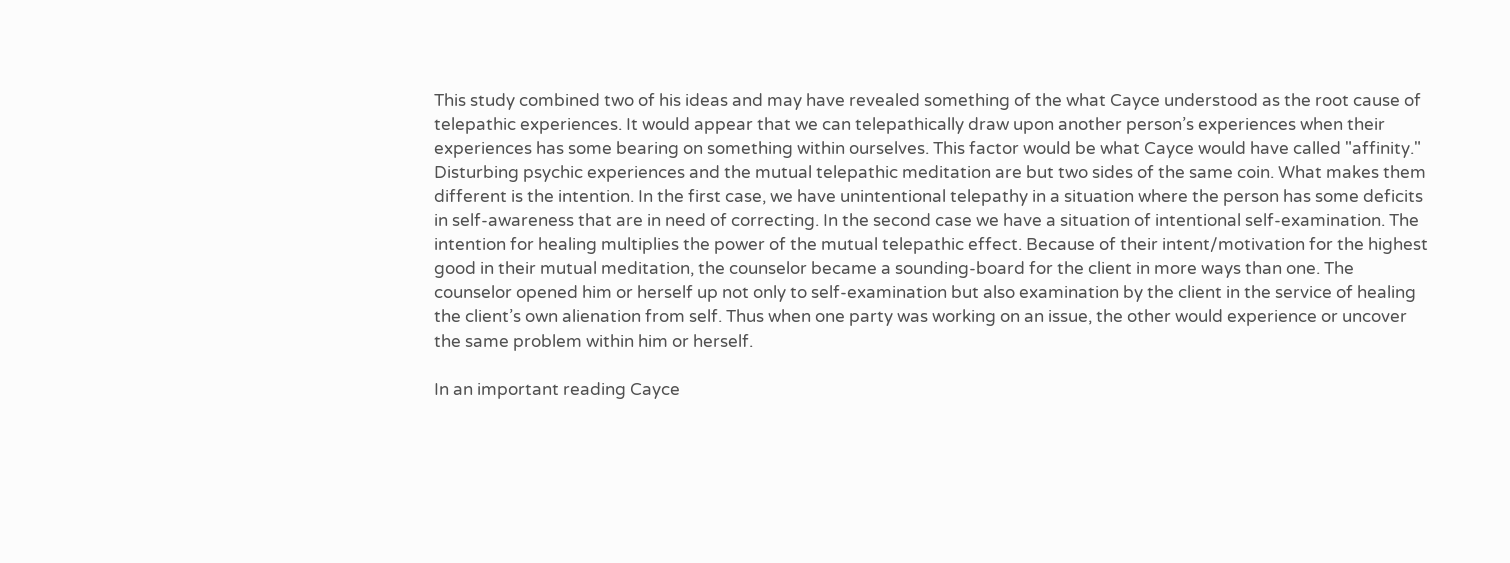This study combined two of his ideas and may have revealed something of the what Cayce understood as the root cause of telepathic experiences. It would appear that we can telepathically draw upon another person’s experiences when their experiences has some bearing on something within ourselves. This factor would be what Cayce would have called "affinity." Disturbing psychic experiences and the mutual telepathic meditation are but two sides of the same coin. What makes them different is the intention. In the first case, we have unintentional telepathy in a situation where the person has some deficits in self-awareness that are in need of correcting. In the second case we have a situation of intentional self-examination. The intention for healing multiplies the power of the mutual telepathic effect. Because of their intent/motivation for the highest good in their mutual meditation, the counselor became a sounding-board for the client in more ways than one. The counselor opened him or herself up not only to self-examination but also examination by the client in the service of healing the client’s own alienation from self. Thus when one party was working on an issue, the other would experience or uncover the same problem within him or herself.

In an important reading Cayce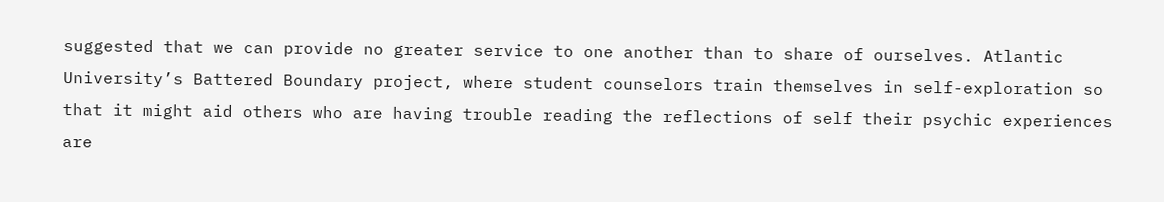suggested that we can provide no greater service to one another than to share of ourselves. Atlantic University’s Battered Boundary project, where student counselors train themselves in self-exploration so that it might aid others who are having trouble reading the reflections of self their psychic experiences are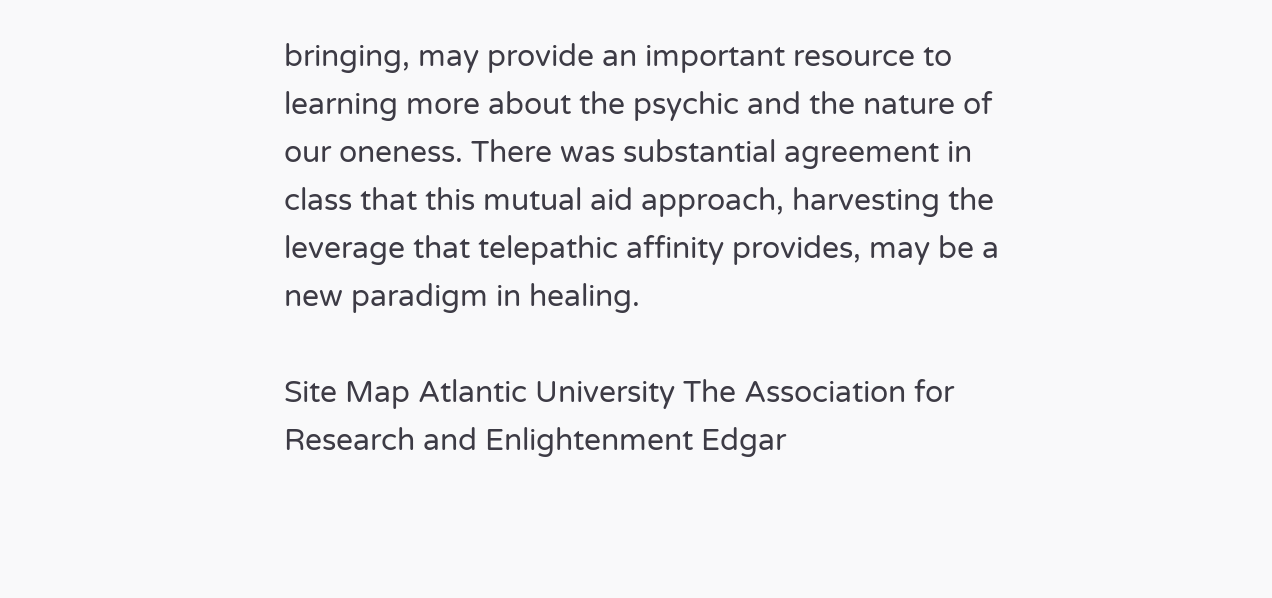bringing, may provide an important resource to learning more about the psychic and the nature of our oneness. There was substantial agreement in class that this mutual aid approach, harvesting the leverage that telepathic affinity provides, may be a new paradigm in healing.

Site Map Atlantic University The Association for Research and Enlightenment Edgar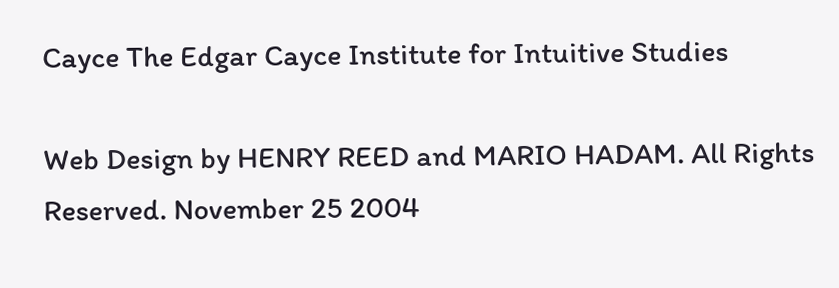Cayce The Edgar Cayce Institute for Intuitive Studies

Web Design by HENRY REED and MARIO HADAM. All Rights Reserved. November 25 2004